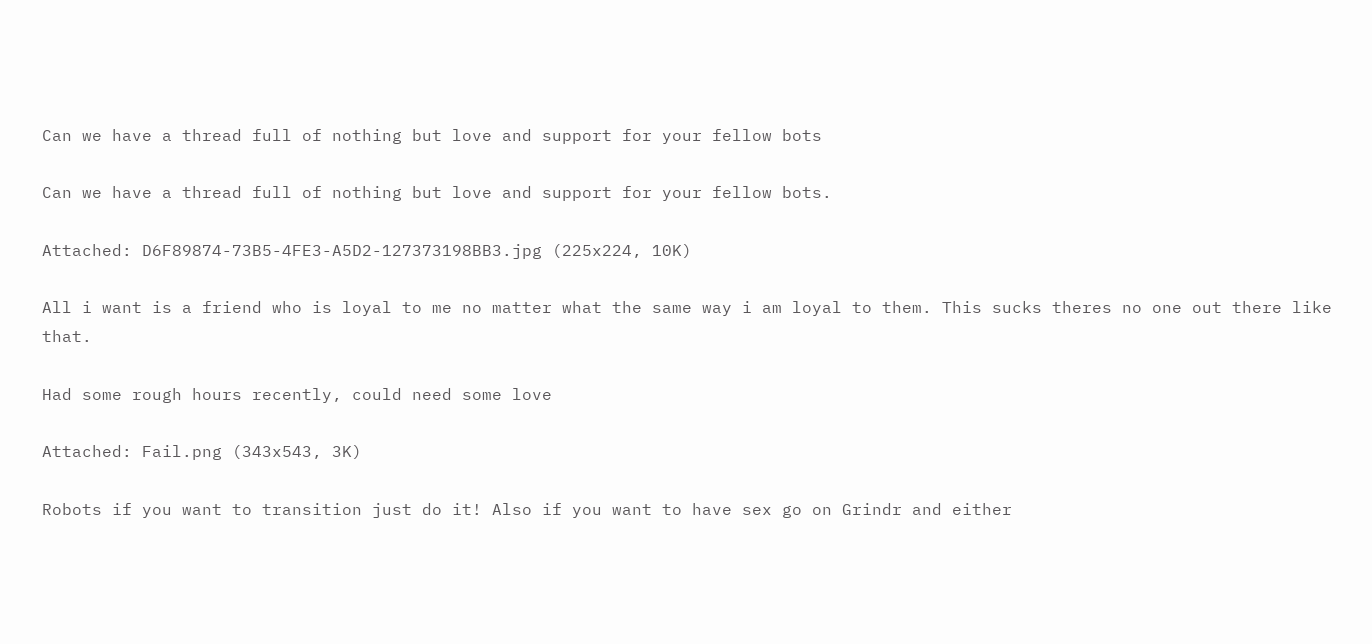Can we have a thread full of nothing but love and support for your fellow bots

Can we have a thread full of nothing but love and support for your fellow bots.

Attached: D6F89874-73B5-4FE3-A5D2-127373198BB3.jpg (225x224, 10K)

All i want is a friend who is loyal to me no matter what the same way i am loyal to them. This sucks theres no one out there like that.

Had some rough hours recently, could need some love

Attached: Fail.png (343x543, 3K)

Robots if you want to transition just do it! Also if you want to have sex go on Grindr and either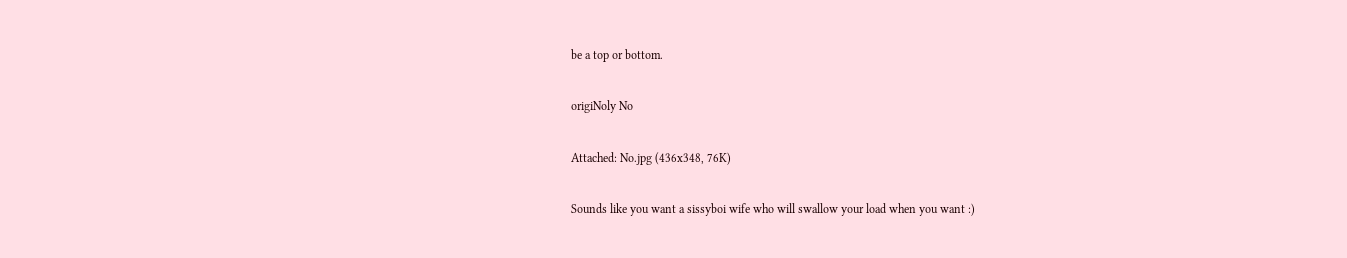be a top or bottom.

origiNoly No

Attached: No.jpg (436x348, 76K)

Sounds like you want a sissyboi wife who will swallow your load when you want :)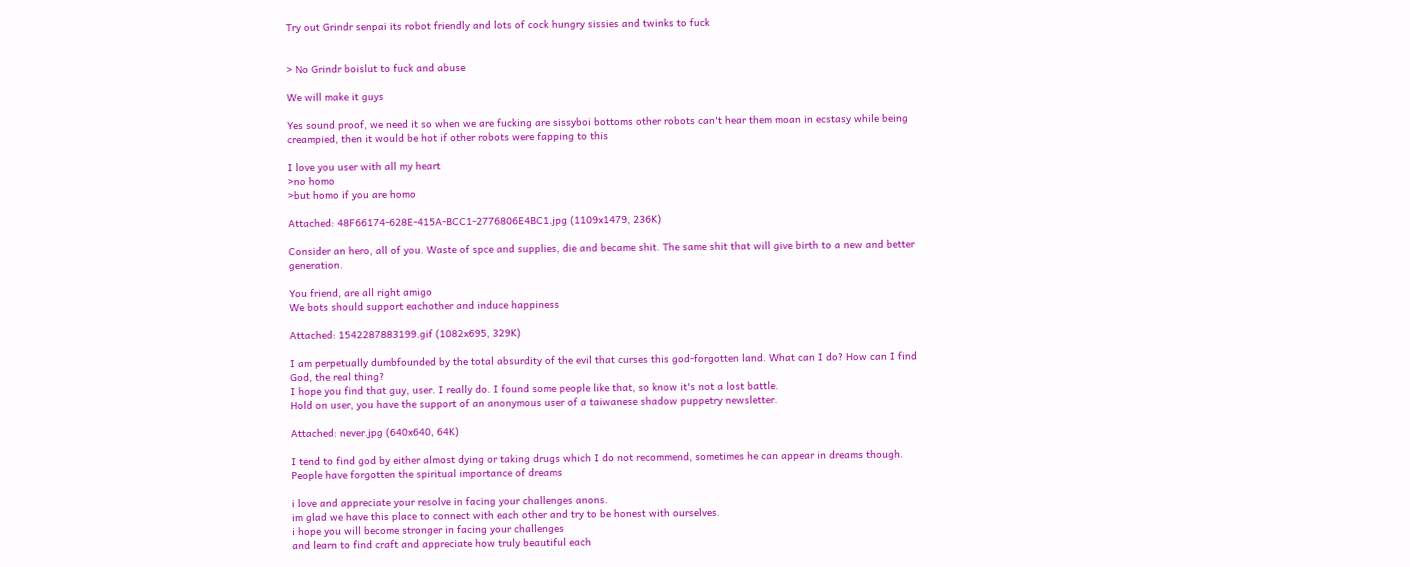Try out Grindr senpai its robot friendly and lots of cock hungry sissies and twinks to fuck


> No Grindr boislut to fuck and abuse

We will make it guys

Yes sound proof, we need it so when we are fucking are sissyboi bottoms other robots can't hear them moan in ecstasy while being creampied, then it would be hot if other robots were fapping to this

I love you user with all my heart
>no homo
>but homo if you are homo

Attached: 48F66174-628E-415A-BCC1-2776806E4BC1.jpg (1109x1479, 236K)

Consider an hero, all of you. Waste of spce and supplies, die and became shit. The same shit that will give birth to a new and better generation.

You friend, are all right amigo
We bots should support eachother and induce happiness

Attached: 1542287883199.gif (1082x695, 329K)

I am perpetually dumbfounded by the total absurdity of the evil that curses this god-forgotten land. What can I do? How can I find God, the real thing?
I hope you find that guy, user. I really do. I found some people like that, so know it's not a lost battle.
Hold on user, you have the support of an anonymous user of a taiwanese shadow puppetry newsletter.

Attached: never.jpg (640x640, 64K)

I tend to find god by either almost dying or taking drugs which I do not recommend, sometimes he can appear in dreams though. People have forgotten the spiritual importance of dreams

i love and appreciate your resolve in facing your challenges anons.
im glad we have this place to connect with each other and try to be honest with ourselves.
i hope you will become stronger in facing your challenges
and learn to find craft and appreciate how truly beautiful each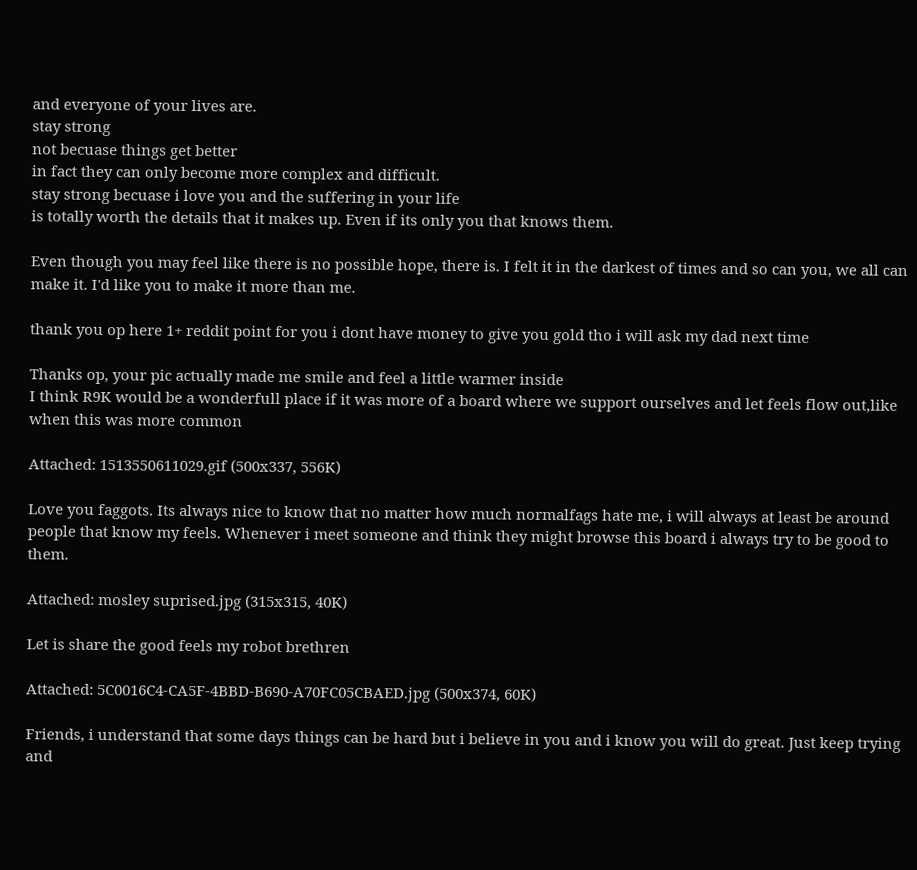and everyone of your lives are.
stay strong
not becuase things get better
in fact they can only become more complex and difficult.
stay strong becuase i love you and the suffering in your life
is totally worth the details that it makes up. Even if its only you that knows them.

Even though you may feel like there is no possible hope, there is. I felt it in the darkest of times and so can you, we all can make it. I'd like you to make it more than me.

thank you op here 1+ reddit point for you i dont have money to give you gold tho i will ask my dad next time

Thanks op, your pic actually made me smile and feel a little warmer inside
I think R9K would be a wonderfull place if it was more of a board where we support ourselves and let feels flow out,like when this was more common

Attached: 1513550611029.gif (500x337, 556K)

Love you faggots. Its always nice to know that no matter how much normalfags hate me, i will always at least be around people that know my feels. Whenever i meet someone and think they might browse this board i always try to be good to them.

Attached: mosley suprised.jpg (315x315, 40K)

Let is share the good feels my robot brethren

Attached: 5C0016C4-CA5F-4BBD-B690-A70FC05CBAED.jpg (500x374, 60K)

Friends, i understand that some days things can be hard but i believe in you and i know you will do great. Just keep trying and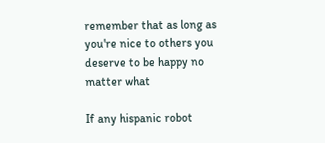remember that as long as you're nice to others you deserve to be happy no matter what

If any hispanic robot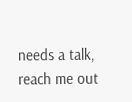needs a talk, reach me out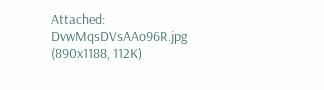Attached: DvwMqsDVsAAo96R.jpg (890x1188, 112K)